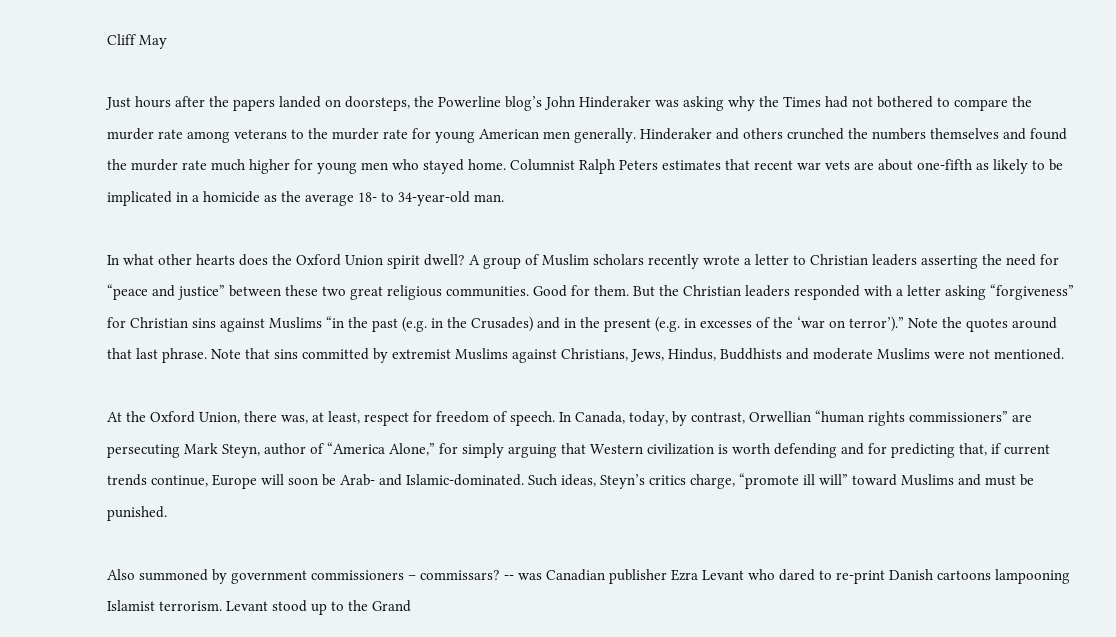Cliff May

Just hours after the papers landed on doorsteps, the Powerline blog’s John Hinderaker was asking why the Times had not bothered to compare the murder rate among veterans to the murder rate for young American men generally. Hinderaker and others crunched the numbers themselves and found the murder rate much higher for young men who stayed home. Columnist Ralph Peters estimates that recent war vets are about one-fifth as likely to be implicated in a homicide as the average 18- to 34-year-old man.

In what other hearts does the Oxford Union spirit dwell? A group of Muslim scholars recently wrote a letter to Christian leaders asserting the need for “peace and justice” between these two great religious communities. Good for them. But the Christian leaders responded with a letter asking “forgiveness” for Christian sins against Muslims “in the past (e.g. in the Crusades) and in the present (e.g. in excesses of the ‘war on terror’).” Note the quotes around that last phrase. Note that sins committed by extremist Muslims against Christians, Jews, Hindus, Buddhists and moderate Muslims were not mentioned.

At the Oxford Union, there was, at least, respect for freedom of speech. In Canada, today, by contrast, Orwellian “human rights commissioners” are persecuting Mark Steyn, author of “America Alone,” for simply arguing that Western civilization is worth defending and for predicting that, if current trends continue, Europe will soon be Arab- and Islamic-dominated. Such ideas, Steyn’s critics charge, “promote ill will” toward Muslims and must be punished.

Also summoned by government commissioners – commissars? -- was Canadian publisher Ezra Levant who dared to re-print Danish cartoons lampooning Islamist terrorism. Levant stood up to the Grand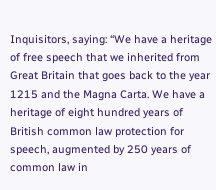Inquisitors, saying: “We have a heritage of free speech that we inherited from Great Britain that goes back to the year 1215 and the Magna Carta. We have a heritage of eight hundred years of British common law protection for speech, augmented by 250 years of common law in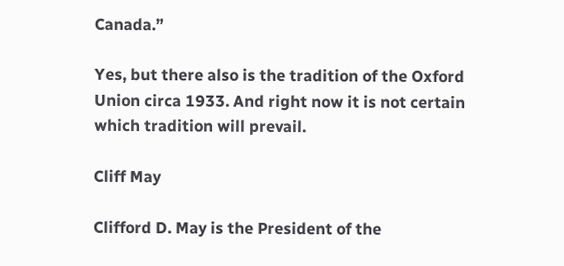Canada.”

Yes, but there also is the tradition of the Oxford Union circa 1933. And right now it is not certain which tradition will prevail.

Cliff May

Clifford D. May is the President of the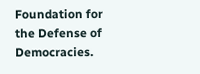Foundation for the Defense of Democracies.